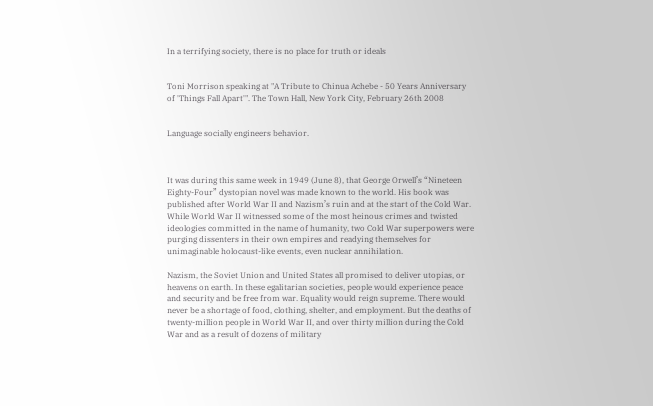In a terrifying society, there is no place for truth or ideals


Toni Morrison speaking at "A Tribute to Chinua Achebe - 50 Years Anniversary of 'Things Fall Apart'". The Town Hall, New York City, February 26th 2008


Language socially engineers behavior.



It was during this same week in 1949 (June 8), that George Orwell’s “Nineteen Eighty-Four” dystopian novel was made known to the world. His book was published after World War II and Nazism’s ruin and at the start of the Cold War. While World War II witnessed some of the most heinous crimes and twisted ideologies committed in the name of humanity, two Cold War superpowers were purging dissenters in their own empires and readying themselves for unimaginable holocaust-like events, even nuclear annihilation.

Nazism, the Soviet Union and United States all promised to deliver utopias, or heavens on earth. In these egalitarian societies, people would experience peace and security and be free from war. Equality would reign supreme. There would never be a shortage of food, clothing, shelter, and employment. But the deaths of twenty-million people in World War II, and over thirty million during the Cold War and as a result of dozens of military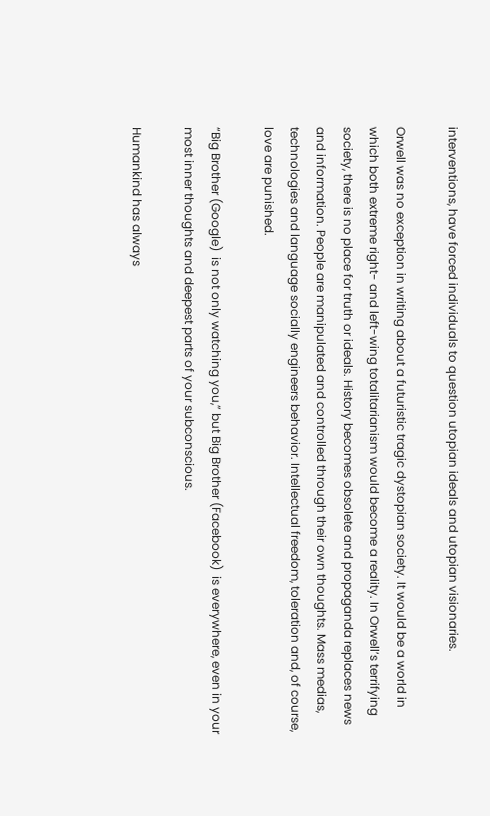interventions, have forced individuals to question utopian ideals and utopian visionaries.

Orwell was no exception in writing about a futuristic tragic dystopian society. It would be a world in which both extreme right- and left-wing totalitarianism would become a reality. In Orwell’s terrifying society, there is no place for truth or ideals. History becomes obsolete and propaganda replaces news and information. People are manipulated and controlled through their own thoughts. Mass medias, technologies and language socially engineers behavior. Intellectual freedom, toleration and, of course, love are punished.

“Big Brother (Google)  is not only watching you,” but Big Brother (Facebook)  is everywhere, even in your most inner thoughts and deepest parts of your subconscious.

Humankind has always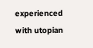experienced with utopian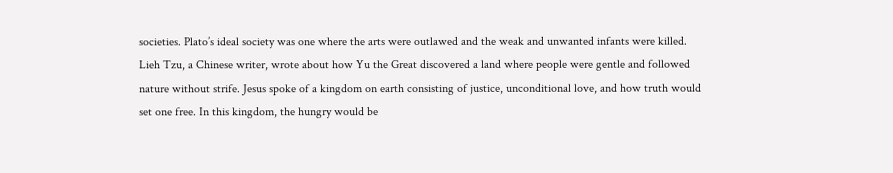societies. Plato’s ideal society was one where the arts were outlawed and the weak and unwanted infants were killed. Lieh Tzu, a Chinese writer, wrote about how Yu the Great discovered a land where people were gentle and followed nature without strife. Jesus spoke of a kingdom on earth consisting of justice, unconditional love, and how truth would set one free. In this kingdom, the hungry would be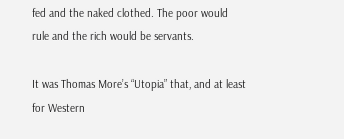fed and the naked clothed. The poor would rule and the rich would be servants.

It was Thomas More’s “Utopia” that, and at least for Western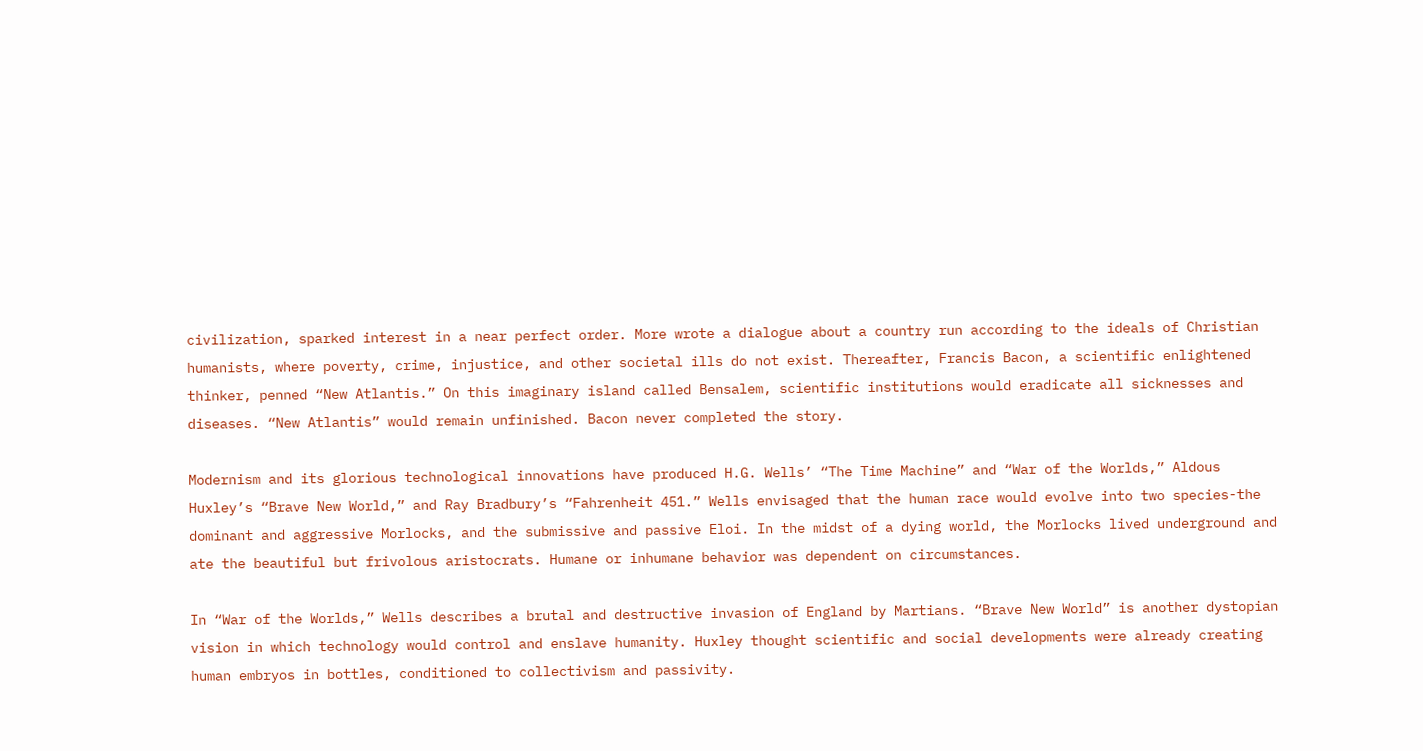civilization, sparked interest in a near perfect order. More wrote a dialogue about a country run according to the ideals of Christian humanists, where poverty, crime, injustice, and other societal ills do not exist. Thereafter, Francis Bacon, a scientific enlightened thinker, penned “New Atlantis.” On this imaginary island called Bensalem, scientific institutions would eradicate all sicknesses and diseases. “New Atlantis” would remain unfinished. Bacon never completed the story.

Modernism and its glorious technological innovations have produced H.G. Wells’ “The Time Machine” and “War of the Worlds,” Aldous Huxley’s “Brave New World,” and Ray Bradbury’s “Fahrenheit 451.” Wells envisaged that the human race would evolve into two species-the dominant and aggressive Morlocks, and the submissive and passive Eloi. In the midst of a dying world, the Morlocks lived underground and ate the beautiful but frivolous aristocrats. Humane or inhumane behavior was dependent on circumstances.

In “War of the Worlds,” Wells describes a brutal and destructive invasion of England by Martians. “Brave New World” is another dystopian vision in which technology would control and enslave humanity. Huxley thought scientific and social developments were already creating human embryos in bottles, conditioned to collectivism and passivity.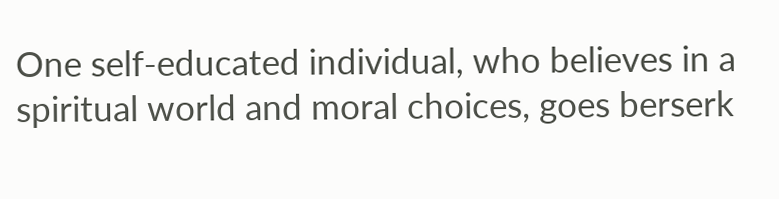One self-educated individual, who believes in a spiritual world and moral choices, goes berserk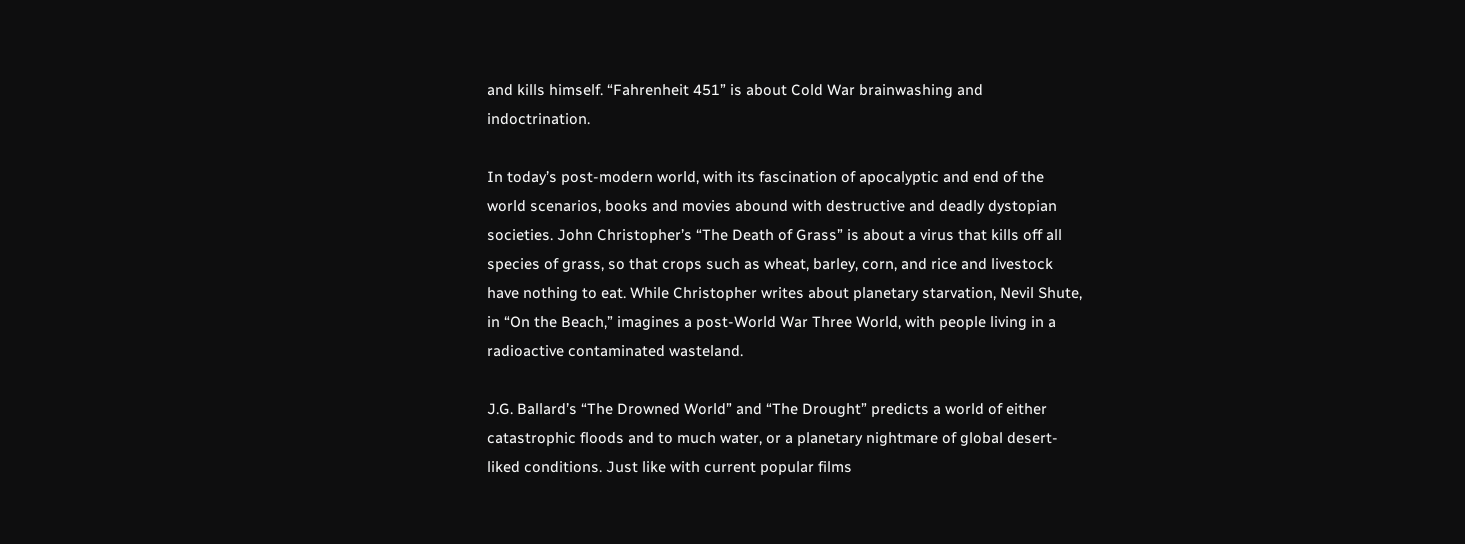and kills himself. “Fahrenheit 451” is about Cold War brainwashing and indoctrination.

In today’s post-modern world, with its fascination of apocalyptic and end of the world scenarios, books and movies abound with destructive and deadly dystopian societies. John Christopher’s “The Death of Grass” is about a virus that kills off all species of grass, so that crops such as wheat, barley, corn, and rice and livestock have nothing to eat. While Christopher writes about planetary starvation, Nevil Shute, in “On the Beach,” imagines a post-World War Three World, with people living in a radioactive contaminated wasteland.

J.G. Ballard’s “The Drowned World” and “The Drought” predicts a world of either catastrophic floods and to much water, or a planetary nightmare of global desert-liked conditions. Just like with current popular films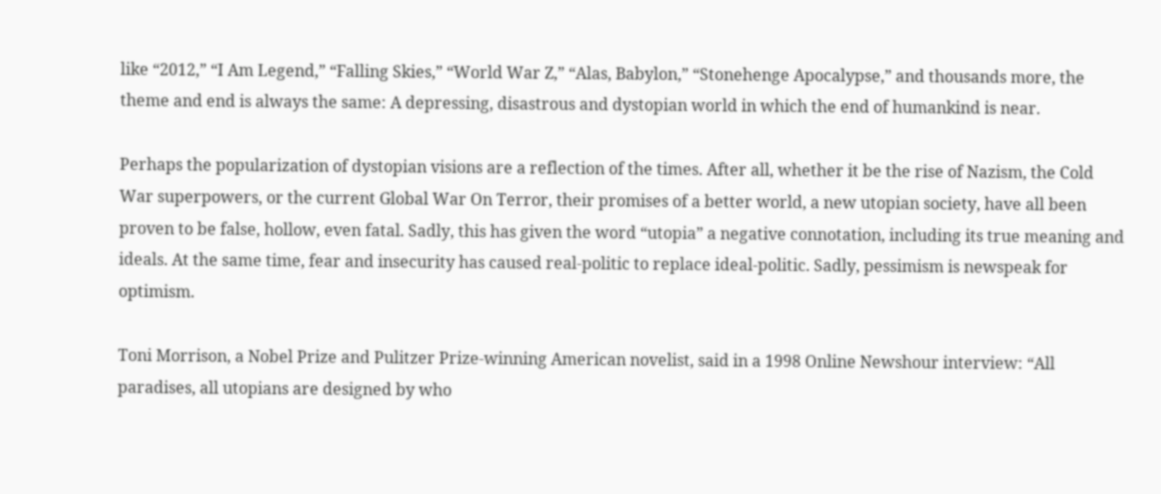like “2012,” “I Am Legend,” “Falling Skies,” “World War Z,” “Alas, Babylon,” “Stonehenge Apocalypse,” and thousands more, the theme and end is always the same: A depressing, disastrous and dystopian world in which the end of humankind is near.

Perhaps the popularization of dystopian visions are a reflection of the times. After all, whether it be the rise of Nazism, the Cold War superpowers, or the current Global War On Terror, their promises of a better world, a new utopian society, have all been proven to be false, hollow, even fatal. Sadly, this has given the word “utopia” a negative connotation, including its true meaning and ideals. At the same time, fear and insecurity has caused real-politic to replace ideal-politic. Sadly, pessimism is newspeak for optimism.

Toni Morrison, a Nobel Prize and Pulitzer Prize-winning American novelist, said in a 1998 Online Newshour interview: “All paradises, all utopians are designed by who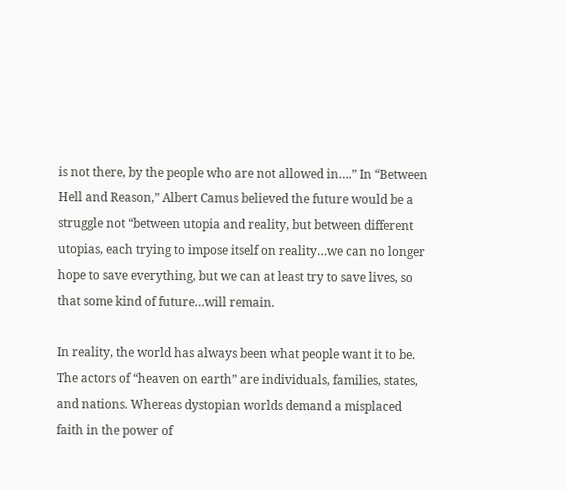is not there, by the people who are not allowed in….” In “Between Hell and Reason,” Albert Camus believed the future would be a struggle not “between utopia and reality, but between different utopias, each trying to impose itself on reality…we can no longer hope to save everything, but we can at least try to save lives, so that some kind of future…will remain.

In reality, the world has always been what people want it to be. The actors of “heaven on earth” are individuals, families, states, and nations. Whereas dystopian worlds demand a misplaced faith in the power of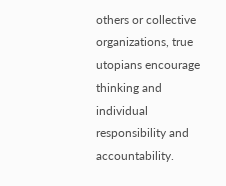others or collective organizations, true utopians encourage thinking and individual responsibility and accountability.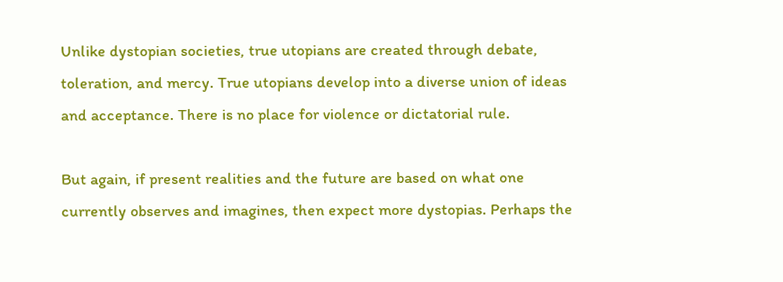Unlike dystopian societies, true utopians are created through debate, toleration, and mercy. True utopians develop into a diverse union of ideas and acceptance. There is no place for violence or dictatorial rule.

But again, if present realities and the future are based on what one currently observes and imagines, then expect more dystopias. Perhaps the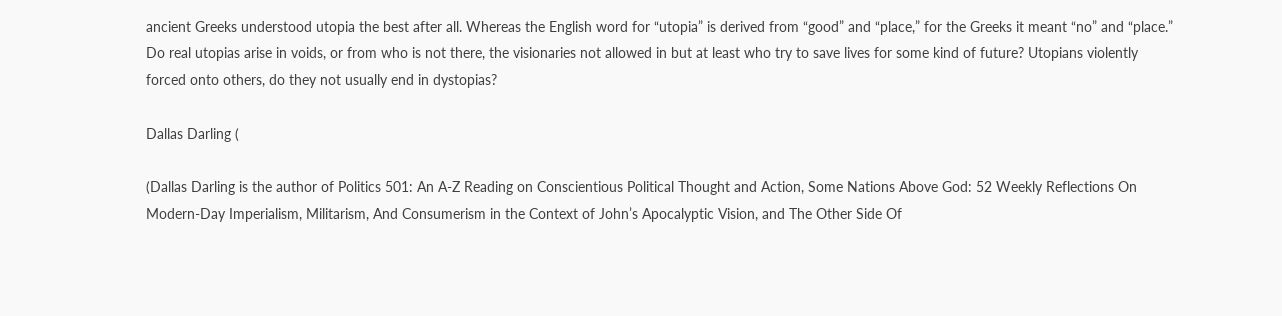ancient Greeks understood utopia the best after all. Whereas the English word for “utopia” is derived from “good” and “place,” for the Greeks it meant “no” and “place.” Do real utopias arise in voids, or from who is not there, the visionaries not allowed in but at least who try to save lives for some kind of future? Utopians violently forced onto others, do they not usually end in dystopias?

Dallas Darling (

(Dallas Darling is the author of Politics 501: An A-Z Reading on Conscientious Political Thought and Action, Some Nations Above God: 52 Weekly Reflections On Modern-Day Imperialism, Militarism, And Consumerism in the Context of John’s Apocalyptic Vision, and The Other Side Of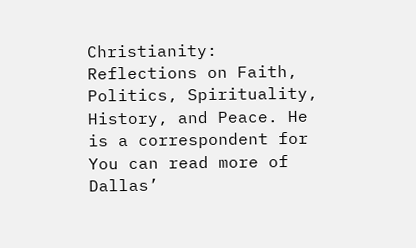Christianity: Reflections on Faith, Politics, Spirituality, History, and Peace. He is a correspondent for You can read more of Dallas’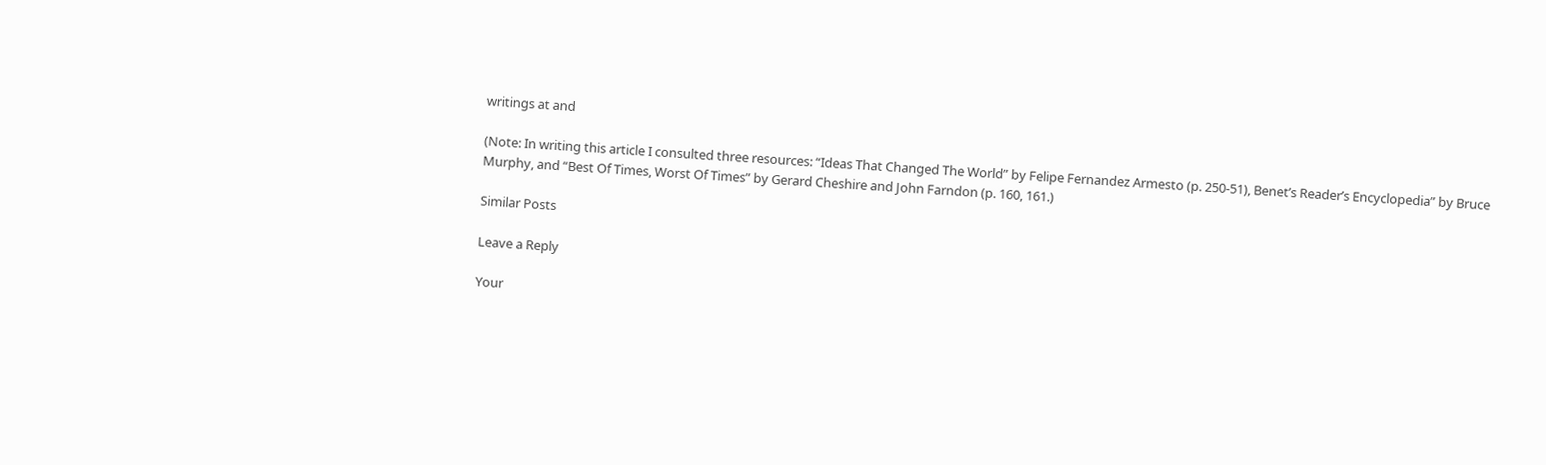writings at and

(Note: In writing this article I consulted three resources: “Ideas That Changed The World” by Felipe Fernandez Armesto (p. 250-51), Benet’s Reader’s Encyclopedia” by Bruce Murphy, and “Best Of Times, Worst Of Times” by Gerard Cheshire and John Farndon (p. 160, 161.)

Similar Posts

Leave a Reply

Your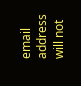email address will not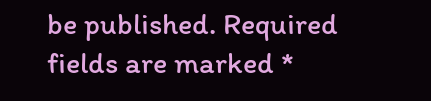be published. Required fields are marked *